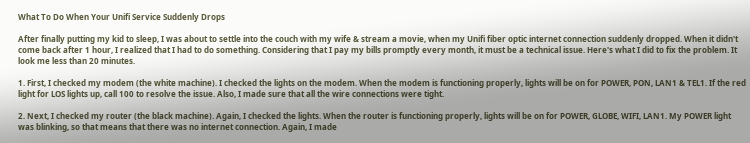What To Do When Your Unifi Service Suddenly Drops

After finally putting my kid to sleep, I was about to settle into the couch with my wife & stream a movie, when my Unifi fiber optic internet connection suddenly dropped. When it didn't come back after 1 hour, I realized that I had to do something. Considering that I pay my bills promptly every month, it must be a technical issue. Here's what I did to fix the problem. It look me less than 20 minutes.

1. First, I checked my modem (the white machine). I checked the lights on the modem. When the modem is functioning properly, lights will be on for POWER, PON, LAN1 & TEL1. If the red light for LOS lights up, call 100 to resolve the issue. Also, I made sure that all the wire connections were tight.

2. Next, I checked my router (the black machine). Again, I checked the lights. When the router is functioning properly, lights will be on for POWER, GLOBE, WIFI, LAN1. My POWER light was blinking, so that means that there was no internet connection. Again, I made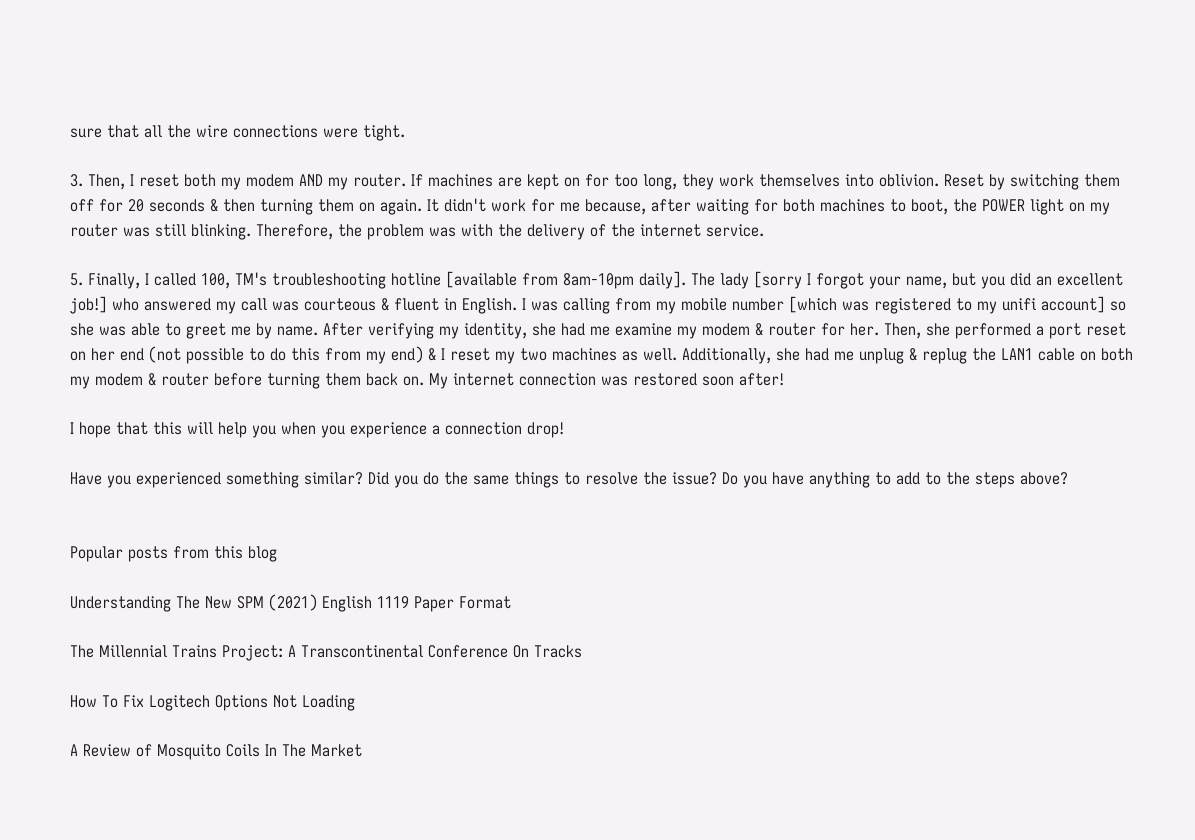sure that all the wire connections were tight.

3. Then, I reset both my modem AND my router. If machines are kept on for too long, they work themselves into oblivion. Reset by switching them off for 20 seconds & then turning them on again. It didn't work for me because, after waiting for both machines to boot, the POWER light on my router was still blinking. Therefore, the problem was with the delivery of the internet service.

5. Finally, I called 100, TM's troubleshooting hotline [available from 8am-10pm daily]. The lady [sorry I forgot your name, but you did an excellent job!] who answered my call was courteous & fluent in English. I was calling from my mobile number [which was registered to my unifi account] so she was able to greet me by name. After verifying my identity, she had me examine my modem & router for her. Then, she performed a port reset on her end (not possible to do this from my end) & I reset my two machines as well. Additionally, she had me unplug & replug the LAN1 cable on both my modem & router before turning them back on. My internet connection was restored soon after!

I hope that this will help you when you experience a connection drop!

Have you experienced something similar? Did you do the same things to resolve the issue? Do you have anything to add to the steps above?


Popular posts from this blog

Understanding The New SPM (2021) English 1119 Paper Format

The Millennial Trains Project: A Transcontinental Conference On Tracks

How To Fix Logitech Options Not Loading

A Review of Mosquito Coils In The Market